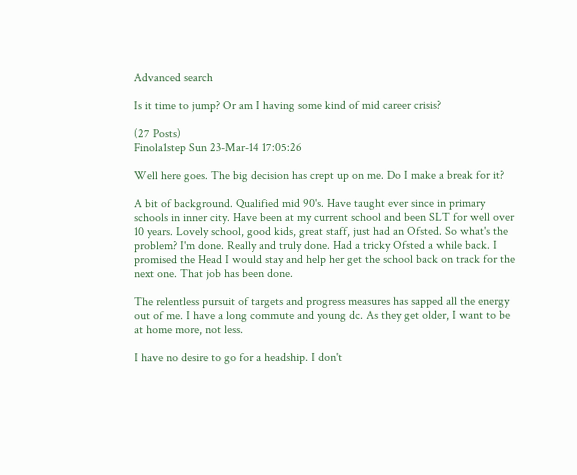Advanced search

Is it time to jump? Or am I having some kind of mid career crisis?

(27 Posts)
Finola1step Sun 23-Mar-14 17:05:26

Well here goes. The big decision has crept up on me. Do I make a break for it?

A bit of background. Qualified mid 90's. Have taught ever since in primary schools in inner city. Have been at my current school and been SLT for well over 10 years. Lovely school, good kids, great staff, just had an Ofsted. So what's the problem? I'm done. Really and truly done. Had a tricky Ofsted a while back. I promised the Head I would stay and help her get the school back on track for the next one. That job has been done.

The relentless pursuit of targets and progress measures has sapped all the energy out of me. I have a long commute and young dc. As they get older, I want to be at home more, not less.

I have no desire to go for a headship. I don't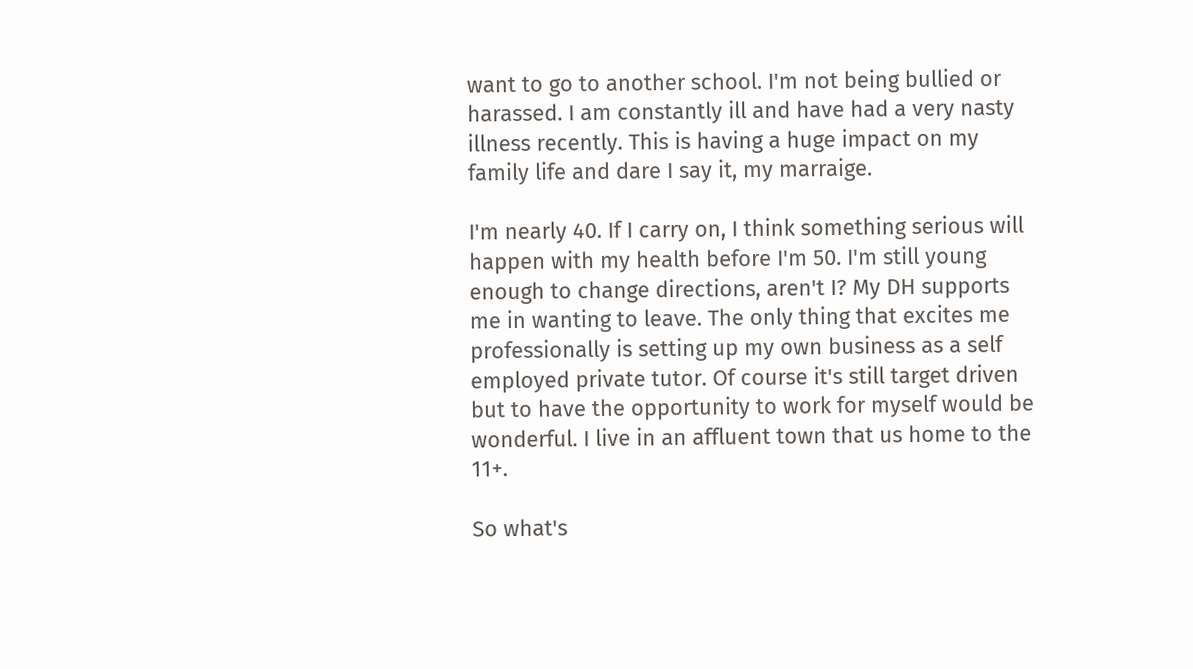want to go to another school. I'm not being bullied or harassed. I am constantly ill and have had a very nasty illness recently. This is having a huge impact on my family life and dare I say it, my marraige.

I'm nearly 40. If I carry on, I think something serious will happen with my health before I'm 50. I'm still young enough to change directions, aren't I? My DH supports me in wanting to leave. The only thing that excites me professionally is setting up my own business as a self employed private tutor. Of course it's still target driven but to have the opportunity to work for myself would be wonderful. I live in an affluent town that us home to the 11+.

So what's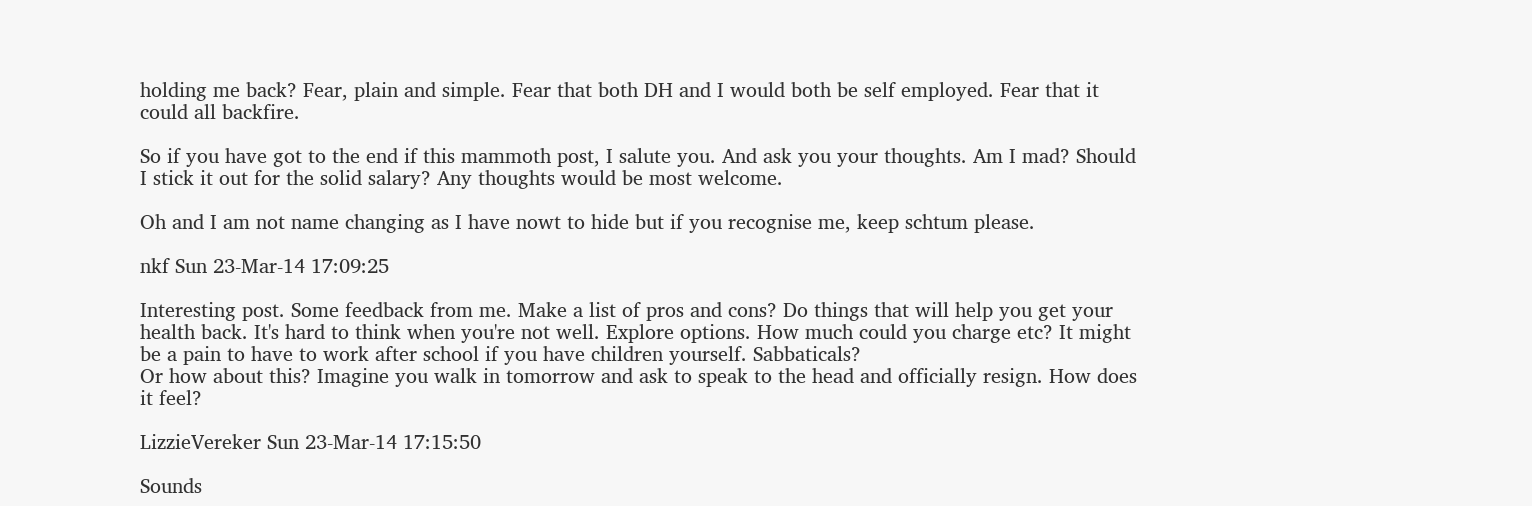holding me back? Fear, plain and simple. Fear that both DH and I would both be self employed. Fear that it could all backfire.

So if you have got to the end if this mammoth post, I salute you. And ask you your thoughts. Am I mad? Should I stick it out for the solid salary? Any thoughts would be most welcome.

Oh and I am not name changing as I have nowt to hide but if you recognise me, keep schtum please.

nkf Sun 23-Mar-14 17:09:25

Interesting post. Some feedback from me. Make a list of pros and cons? Do things that will help you get your health back. It's hard to think when you're not well. Explore options. How much could you charge etc? It might be a pain to have to work after school if you have children yourself. Sabbaticals?
Or how about this? Imagine you walk in tomorrow and ask to speak to the head and officially resign. How does it feel?

LizzieVereker Sun 23-Mar-14 17:15:50

Sounds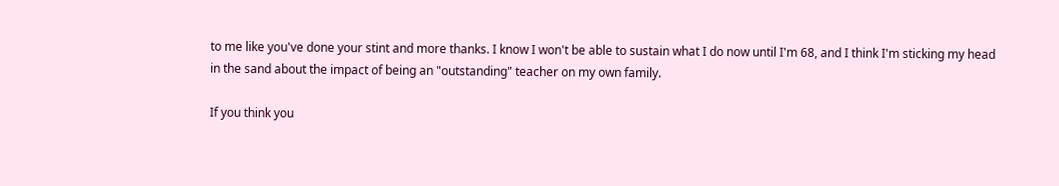to me like you've done your stint and more thanks. I know I won't be able to sustain what I do now until I'm 68, and I think I'm sticking my head in the sand about the impact of being an "outstanding" teacher on my own family.

If you think you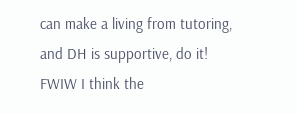can make a living from tutoring, and DH is supportive, do it! FWIW I think the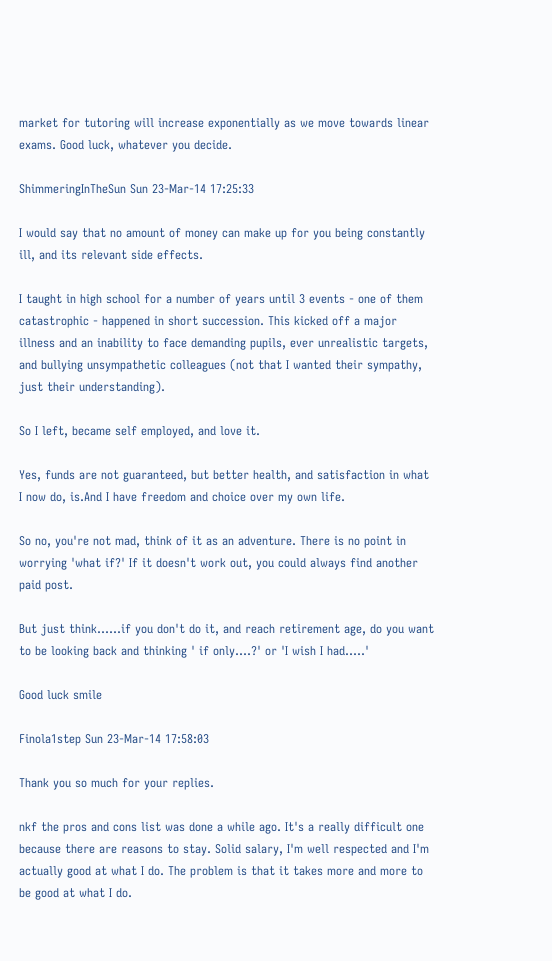market for tutoring will increase exponentially as we move towards linear exams. Good luck, whatever you decide.

ShimmeringInTheSun Sun 23-Mar-14 17:25:33

I would say that no amount of money can make up for you being constantly ill, and its relevant side effects.

I taught in high school for a number of years until 3 events - one of them catastrophic - happened in short succession. This kicked off a major illness and an inability to face demanding pupils, ever unrealistic targets, and bullying unsympathetic colleagues (not that I wanted their sympathy, just their understanding).

So I left, became self employed, and love it.

Yes, funds are not guaranteed, but better health, and satisfaction in what I now do, is.And I have freedom and choice over my own life.

So no, you're not mad, think of it as an adventure. There is no point in worrying 'what if?' If it doesn't work out, you could always find another paid post.

But just think......if you don't do it, and reach retirement age, do you want to be looking back and thinking ' if only....?' or 'I wish I had.....'

Good luck smile

Finola1step Sun 23-Mar-14 17:58:03

Thank you so much for your replies.

nkf the pros and cons list was done a while ago. It's a really difficult one because there are reasons to stay. Solid salary, I'm well respected and I'm actually good at what I do. The problem is that it takes more and more to be good at what I do.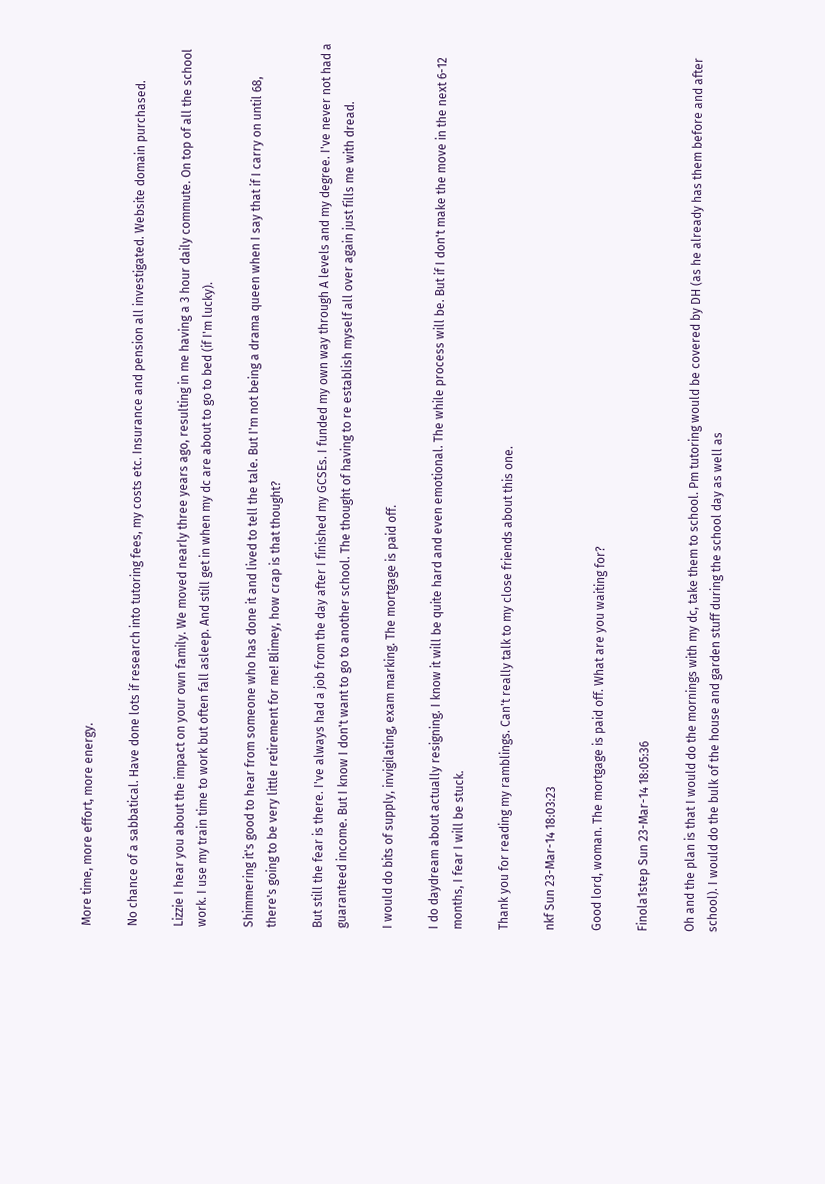More time, more effort, more energy.

No chance of a sabbatical. Have done lots if research into tutoring fees, my costs etc. Insurance and pension all investigated. Website domain purchased.

Lizzie I hear you about the impact on your own family. We moved nearly three years ago, resulting in me having a 3 hour daily commute. On top of all the school work. I use my train time to work but often fall asleep. And still get in when my dc are about to go to bed (if I'm lucky).

Shimmering it's good to hear from someone who has done it and lived to tell the tale. But I'm not being a drama queen when I say that if I carry on until 68, there's going to be very little retirement for me! Blimey, how crap is that thought?

But still the fear is there. I've always had a job from the day after I finished my GCSEs. I funded my own way through A levels and my degree. I've never not had a guaranteed income. But I know I don't want to go to another school. The thought of having to re establish myself all over again just fills me with dread.

I would do bits of supply, invigilating, exam marking. The mortgage is paid off.

I do daydream about actually resigning. I know it will be quite hard and even emotional. The while process will be. But if I don't make the move in the next 6-12 months, I fear I will be stuck.

Thank you for reading my ramblings. Can't really talk to my close friends about this one.

nkf Sun 23-Mar-14 18:03:23

Good lord, woman. The mortgage is paid off. What are you waiting for?

Finola1step Sun 23-Mar-14 18:05:36

Oh and the plan is that I would do the mornings with my dc, take them to school. Pm tutoring would be covered by DH (as he already has them before and after school). I would do the bulk of the house and garden stuff during the school day as well as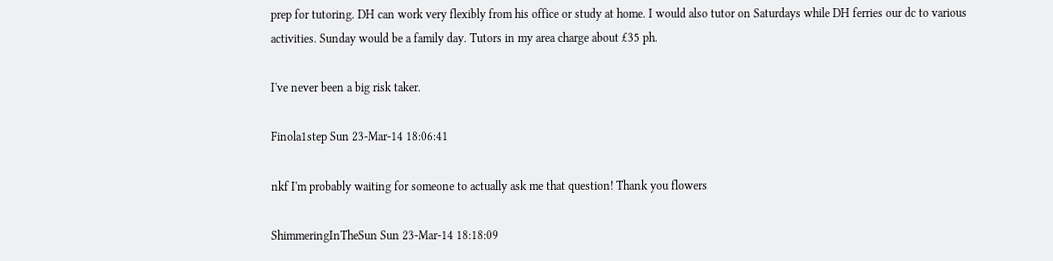prep for tutoring. DH can work very flexibly from his office or study at home. I would also tutor on Saturdays while DH ferries our dc to various activities. Sunday would be a family day. Tutors in my area charge about £35 ph.

I've never been a big risk taker.

Finola1step Sun 23-Mar-14 18:06:41

nkf I'm probably waiting for someone to actually ask me that question! Thank you flowers

ShimmeringInTheSun Sun 23-Mar-14 18:18:09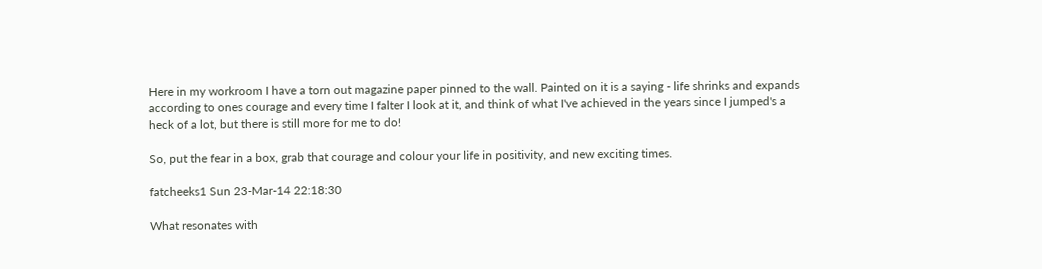Here in my workroom I have a torn out magazine paper pinned to the wall. Painted on it is a saying - life shrinks and expands according to ones courage and every time I falter I look at it, and think of what I've achieved in the years since I jumped's a heck of a lot, but there is still more for me to do!

So, put the fear in a box, grab that courage and colour your life in positivity, and new exciting times.

fatcheeks1 Sun 23-Mar-14 22:18:30

What resonates with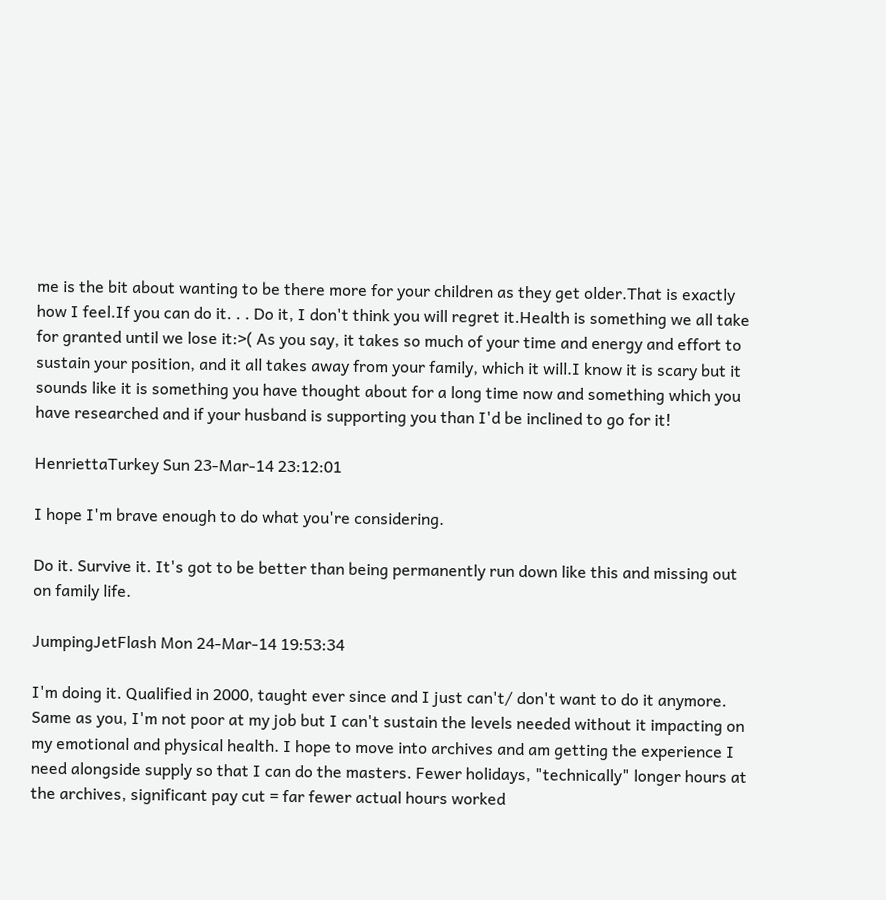me is the bit about wanting to be there more for your children as they get older.That is exactly how I feel.If you can do it. . . Do it, I don't think you will regret it.Health is something we all take for granted until we lose it:>( As you say, it takes so much of your time and energy and effort to sustain your position, and it all takes away from your family, which it will.I know it is scary but it sounds like it is something you have thought about for a long time now and something which you have researched and if your husband is supporting you than I'd be inclined to go for it!

HenriettaTurkey Sun 23-Mar-14 23:12:01

I hope I'm brave enough to do what you're considering.

Do it. Survive it. It's got to be better than being permanently run down like this and missing out on family life.

JumpingJetFlash Mon 24-Mar-14 19:53:34

I'm doing it. Qualified in 2000, taught ever since and I just can't/ don't want to do it anymore. Same as you, I'm not poor at my job but I can't sustain the levels needed without it impacting on my emotional and physical health. I hope to move into archives and am getting the experience I need alongside supply so that I can do the masters. Fewer holidays, "technically" longer hours at the archives, significant pay cut = far fewer actual hours worked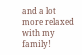and a lot more relaxed with my family!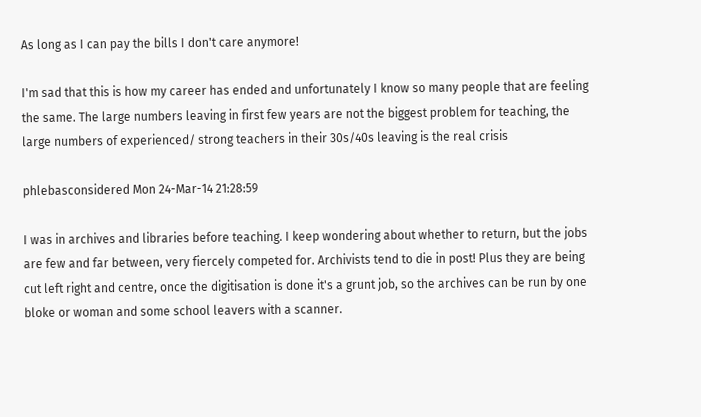As long as I can pay the bills I don't care anymore!

I'm sad that this is how my career has ended and unfortunately I know so many people that are feeling the same. The large numbers leaving in first few years are not the biggest problem for teaching, the large numbers of experienced/ strong teachers in their 30s/40s leaving is the real crisis

phlebasconsidered Mon 24-Mar-14 21:28:59

I was in archives and libraries before teaching. I keep wondering about whether to return, but the jobs are few and far between, very fiercely competed for. Archivists tend to die in post! Plus they are being cut left right and centre, once the digitisation is done it's a grunt job, so the archives can be run by one bloke or woman and some school leavers with a scanner.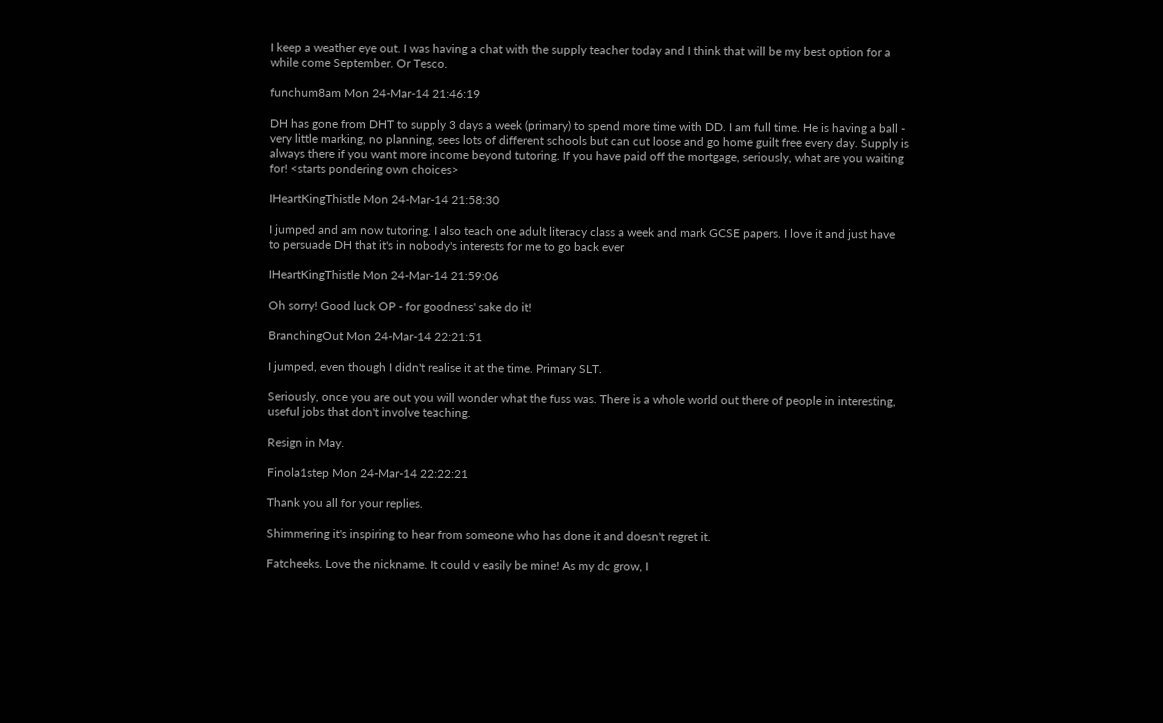I keep a weather eye out. I was having a chat with the supply teacher today and I think that will be my best option for a while come September. Or Tesco.

funchum8am Mon 24-Mar-14 21:46:19

DH has gone from DHT to supply 3 days a week (primary) to spend more time with DD. I am full time. He is having a ball - very little marking, no planning, sees lots of different schools but can cut loose and go home guilt free every day. Supply is always there if you want more income beyond tutoring. If you have paid off the mortgage, seriously, what are you waiting for! <starts pondering own choices>

IHeartKingThistle Mon 24-Mar-14 21:58:30

I jumped and am now tutoring. I also teach one adult literacy class a week and mark GCSE papers. I love it and just have to persuade DH that it's in nobody's interests for me to go back ever

IHeartKingThistle Mon 24-Mar-14 21:59:06

Oh sorry! Good luck OP - for goodness' sake do it!

BranchingOut Mon 24-Mar-14 22:21:51

I jumped, even though I didn't realise it at the time. Primary SLT.

Seriously, once you are out you will wonder what the fuss was. There is a whole world out there of people in interesting, useful jobs that don't involve teaching.

Resign in May.

Finola1step Mon 24-Mar-14 22:22:21

Thank you all for your replies.

Shimmering it's inspiring to hear from someone who has done it and doesn't regret it.

Fatcheeks. Love the nickname. It could v easily be mine! As my dc grow, I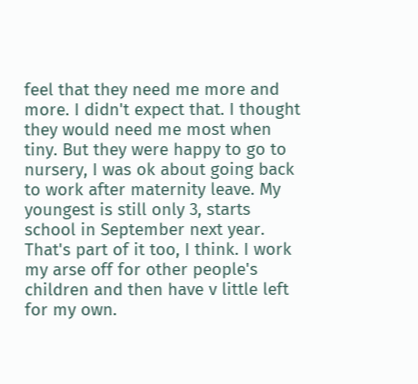feel that they need me more and more. I didn't expect that. I thought they would need me most when tiny. But they were happy to go to nursery, I was ok about going back to work after maternity leave. My youngest is still only 3, starts school in September next year. That's part of it too, I think. I work my arse off for other people's children and then have v little left for my own.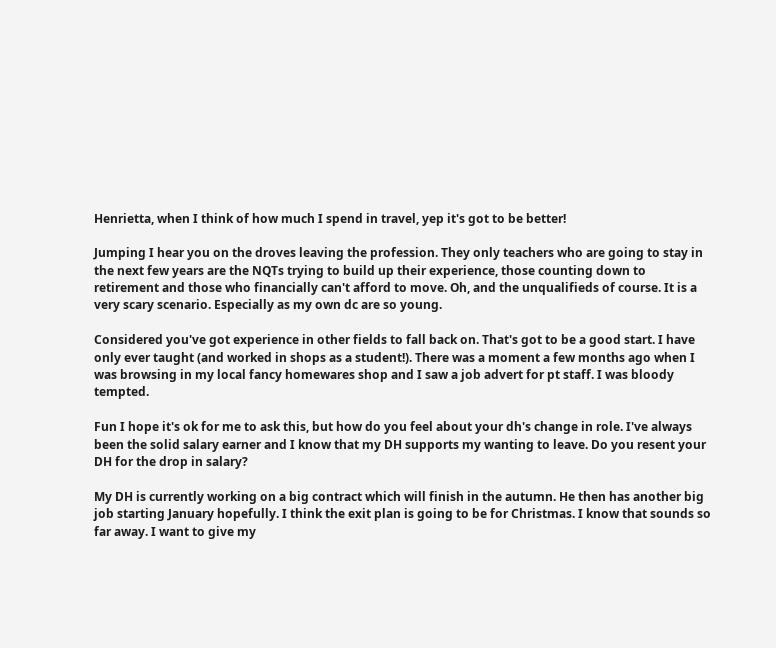Henrietta, when I think of how much I spend in travel, yep it's got to be better!

Jumping I hear you on the droves leaving the profession. They only teachers who are going to stay in the next few years are the NQTs trying to build up their experience, those counting down to retirement and those who financially can't afford to move. Oh, and the unqualifieds of course. It is a very scary scenario. Especially as my own dc are so young.

Considered you've got experience in other fields to fall back on. That's got to be a good start. I have only ever taught (and worked in shops as a student!). There was a moment a few months ago when I was browsing in my local fancy homewares shop and I saw a job advert for pt staff. I was bloody tempted.

Fun I hope it's ok for me to ask this, but how do you feel about your dh's change in role. I've always been the solid salary earner and I know that my DH supports my wanting to leave. Do you resent your DH for the drop in salary?

My DH is currently working on a big contract which will finish in the autumn. He then has another big job starting January hopefully. I think the exit plan is going to be for Christmas. I know that sounds so far away. I want to give my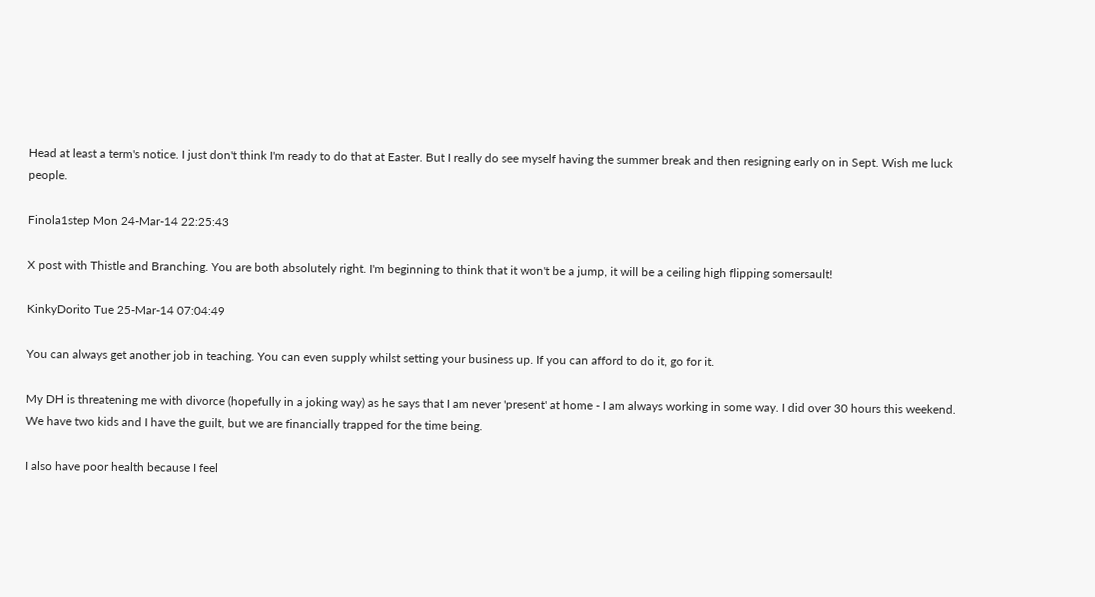Head at least a term's notice. I just don't think I'm ready to do that at Easter. But I really do see myself having the summer break and then resigning early on in Sept. Wish me luck people.

Finola1step Mon 24-Mar-14 22:25:43

X post with Thistle and Branching. You are both absolutely right. I'm beginning to think that it won't be a jump, it will be a ceiling high flipping somersault!

KinkyDorito Tue 25-Mar-14 07:04:49

You can always get another job in teaching. You can even supply whilst setting your business up. If you can afford to do it, go for it.

My DH is threatening me with divorce (hopefully in a joking way) as he says that I am never 'present' at home - I am always working in some way. I did over 30 hours this weekend. We have two kids and I have the guilt, but we are financially trapped for the time being.

I also have poor health because I feel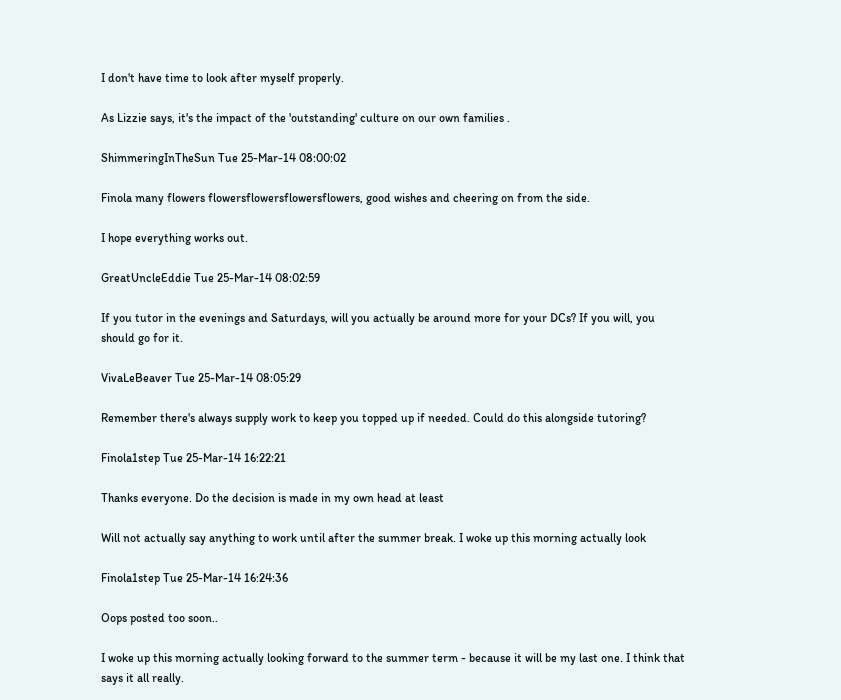I don't have time to look after myself properly.

As Lizzie says, it's the impact of the 'outstanding' culture on our own families .

ShimmeringInTheSun Tue 25-Mar-14 08:00:02

Finola many flowers flowersflowersflowersflowers, good wishes and cheering on from the side.

I hope everything works out.

GreatUncleEddie Tue 25-Mar-14 08:02:59

If you tutor in the evenings and Saturdays, will you actually be around more for your DCs? If you will, you should go for it.

VivaLeBeaver Tue 25-Mar-14 08:05:29

Remember there's always supply work to keep you topped up if needed. Could do this alongside tutoring?

Finola1step Tue 25-Mar-14 16:22:21

Thanks everyone. Do the decision is made in my own head at least

Will not actually say anything to work until after the summer break. I woke up this morning actually look

Finola1step Tue 25-Mar-14 16:24:36

Oops posted too soon..

I woke up this morning actually looking forward to the summer term - because it will be my last one. I think that says it all really.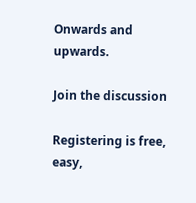Onwards and upwards.

Join the discussion

Registering is free, easy,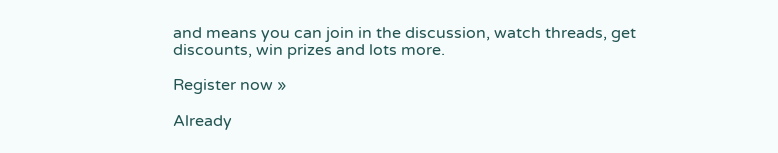and means you can join in the discussion, watch threads, get discounts, win prizes and lots more.

Register now »

Already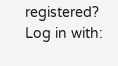registered? Log in with: